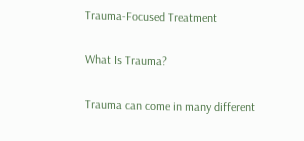Trauma-Focused Treatment

What Is Trauma?

Trauma can come in many different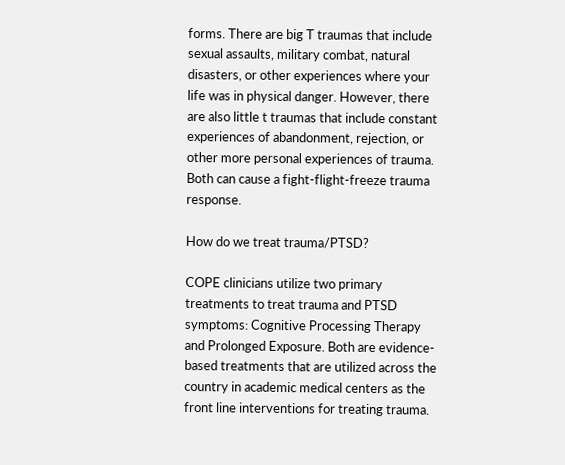forms. There are big T traumas that include sexual assaults, military combat, natural disasters, or other experiences where your life was in physical danger. However, there are also little t traumas that include constant experiences of abandonment, rejection, or other more personal experiences of trauma. Both can cause a fight-flight-freeze trauma response.

How do we treat trauma/PTSD?

COPE clinicians utilize two primary treatments to treat trauma and PTSD symptoms: Cognitive Processing Therapy and Prolonged Exposure. Both are evidence-based treatments that are utilized across the country in academic medical centers as the front line interventions for treating trauma.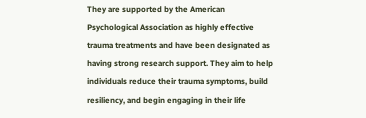They are supported by the American Psychological Association as highly effective trauma treatments and have been designated as having strong research support. They aim to help individuals reduce their trauma symptoms, build resiliency, and begin engaging in their life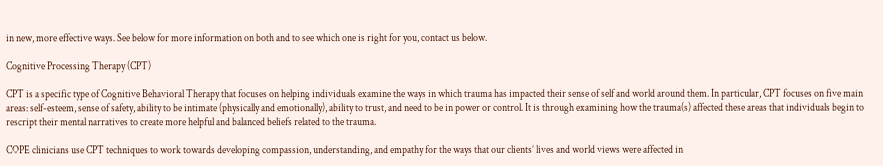in new, more effective ways. See below for more information on both and to see which one is right for you, contact us below.

Cognitive Processing Therapy (CPT)

CPT is a specific type of Cognitive Behavioral Therapy that focuses on helping individuals examine the ways in which trauma has impacted their sense of self and world around them. In particular, CPT focuses on five main areas: self-esteem, sense of safety, ability to be intimate (physically and emotionally), ability to trust, and need to be in power or control. It is through examining how the trauma(s) affected these areas that individuals begin to rescript their mental narratives to create more helpful and balanced beliefs related to the trauma.

COPE clinicians use CPT techniques to work towards developing compassion, understanding, and empathy for the ways that our clients’ lives and world views were affected in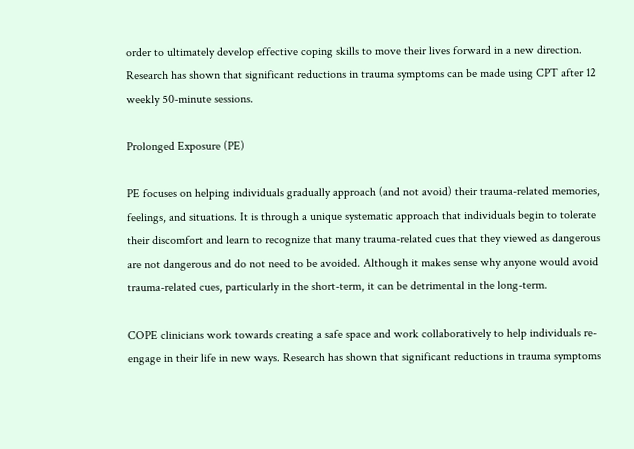order to ultimately develop effective coping skills to move their lives forward in a new direction. Research has shown that significant reductions in trauma symptoms can be made using CPT after 12 weekly 50-minute sessions.

Prolonged Exposure (PE)

PE focuses on helping individuals gradually approach (and not avoid) their trauma-related memories, feelings, and situations. It is through a unique systematic approach that individuals begin to tolerate their discomfort and learn to recognize that many trauma-related cues that they viewed as dangerous are not dangerous and do not need to be avoided. Although it makes sense why anyone would avoid trauma-related cues, particularly in the short-term, it can be detrimental in the long-term.

COPE clinicians work towards creating a safe space and work collaboratively to help individuals re-engage in their life in new ways. Research has shown that significant reductions in trauma symptoms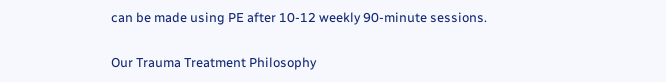can be made using PE after 10-12 weekly 90-minute sessions.

Our Trauma Treatment Philosophy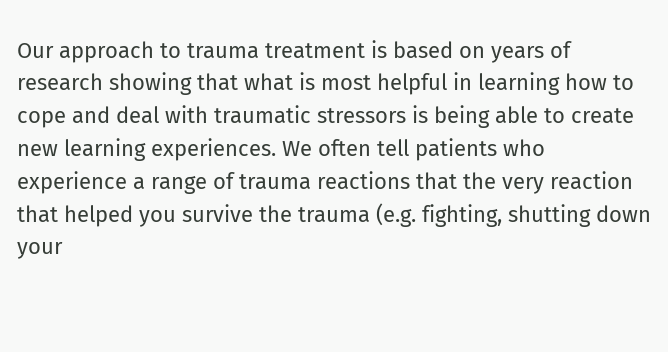Our approach to trauma treatment is based on years of research showing that what is most helpful in learning how to cope and deal with traumatic stressors is being able to create new learning experiences. We often tell patients who experience a range of trauma reactions that the very reaction that helped you survive the trauma (e.g. fighting, shutting down your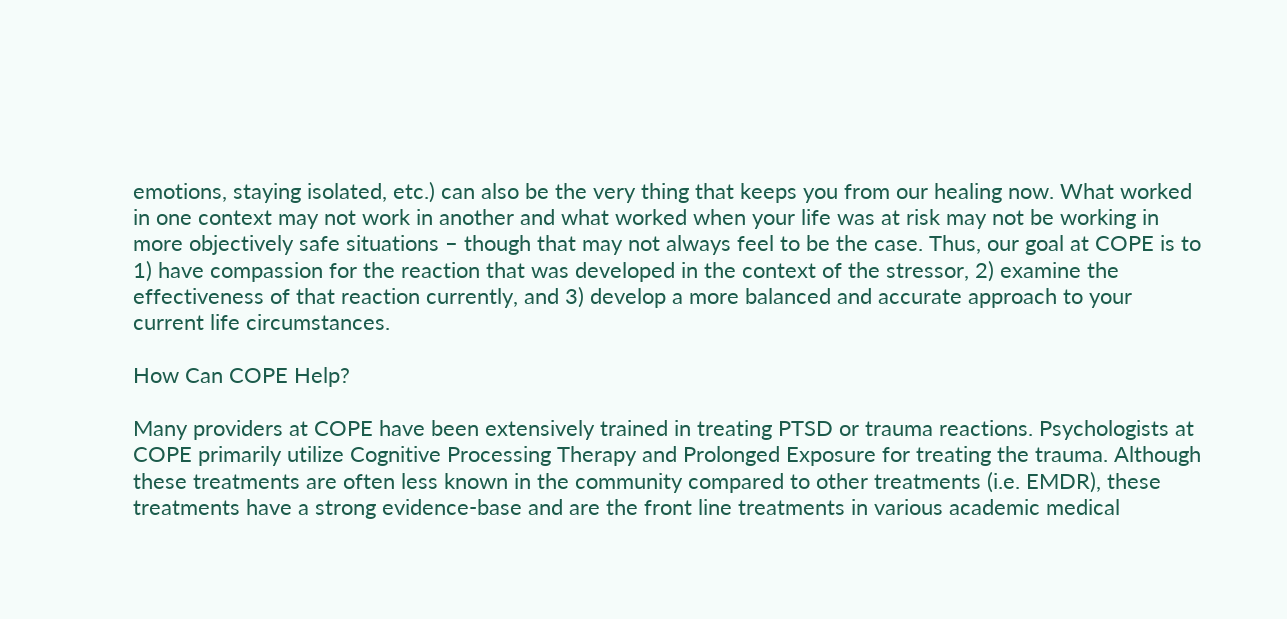emotions, staying isolated, etc.) can also be the very thing that keeps you from our healing now. What worked in one context may not work in another and what worked when your life was at risk may not be working in more objectively safe situations – though that may not always feel to be the case. Thus, our goal at COPE is to 1) have compassion for the reaction that was developed in the context of the stressor, 2) examine the effectiveness of that reaction currently, and 3) develop a more balanced and accurate approach to your current life circumstances.

How Can COPE Help?

Many providers at COPE have been extensively trained in treating PTSD or trauma reactions. Psychologists at COPE primarily utilize Cognitive Processing Therapy and Prolonged Exposure for treating the trauma. Although these treatments are often less known in the community compared to other treatments (i.e. EMDR), these treatments have a strong evidence-base and are the front line treatments in various academic medical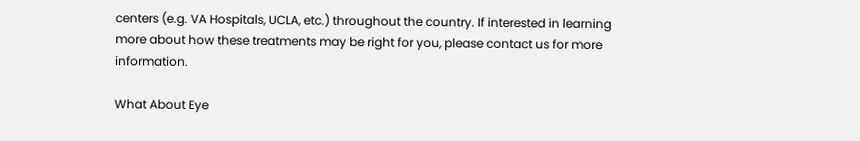centers (e.g. VA Hospitals, UCLA, etc.) throughout the country. If interested in learning more about how these treatments may be right for you, please contact us for more information.

What About Eye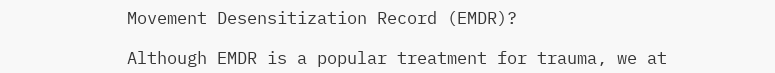Movement Desensitization Record (EMDR)?

Although EMDR is a popular treatment for trauma, we at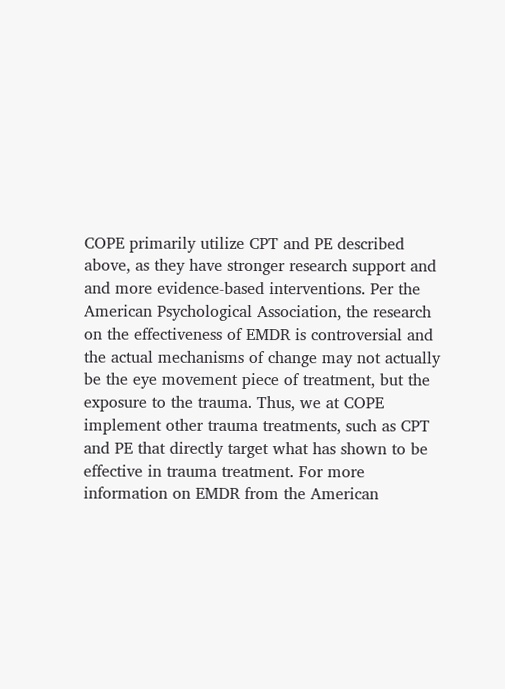COPE primarily utilize CPT and PE described above, as they have stronger research support and and more evidence-based interventions. Per the American Psychological Association, the research on the effectiveness of EMDR is controversial and the actual mechanisms of change may not actually be the eye movement piece of treatment, but the exposure to the trauma. Thus, we at COPE implement other trauma treatments, such as CPT and PE that directly target what has shown to be effective in trauma treatment. For more information on EMDR from the American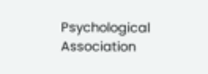Psychological Association